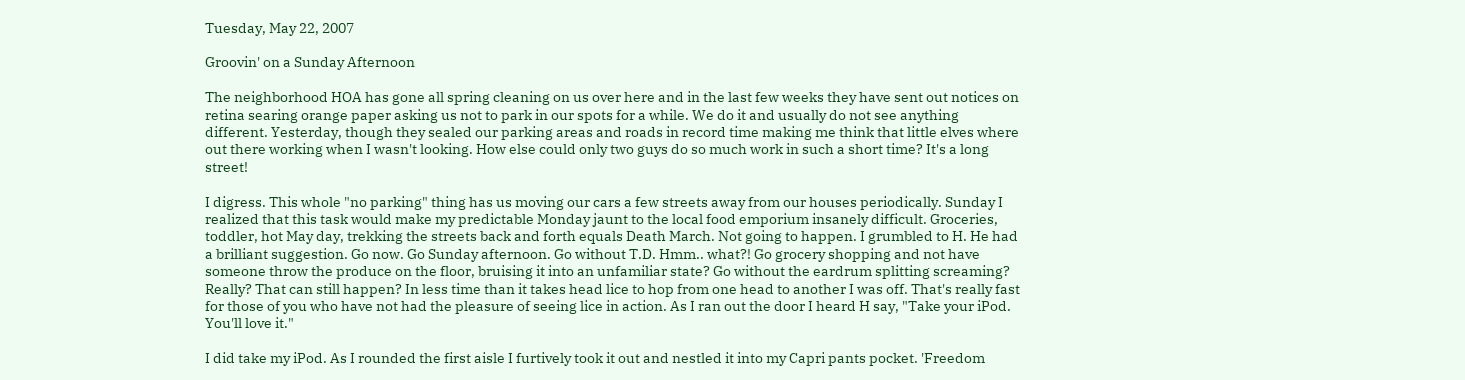Tuesday, May 22, 2007

Groovin' on a Sunday Afternoon

The neighborhood HOA has gone all spring cleaning on us over here and in the last few weeks they have sent out notices on retina searing orange paper asking us not to park in our spots for a while. We do it and usually do not see anything different. Yesterday, though they sealed our parking areas and roads in record time making me think that little elves where out there working when I wasn't looking. How else could only two guys do so much work in such a short time? It's a long street!

I digress. This whole "no parking" thing has us moving our cars a few streets away from our houses periodically. Sunday I realized that this task would make my predictable Monday jaunt to the local food emporium insanely difficult. Groceries, toddler, hot May day, trekking the streets back and forth equals Death March. Not going to happen. I grumbled to H. He had a brilliant suggestion. Go now. Go Sunday afternoon. Go without T.D. Hmm.. what?! Go grocery shopping and not have someone throw the produce on the floor, bruising it into an unfamiliar state? Go without the eardrum splitting screaming? Really? That can still happen? In less time than it takes head lice to hop from one head to another I was off. That's really fast for those of you who have not had the pleasure of seeing lice in action. As I ran out the door I heard H say, "Take your iPod. You'll love it."

I did take my iPod. As I rounded the first aisle I furtively took it out and nestled it into my Capri pants pocket. 'Freedom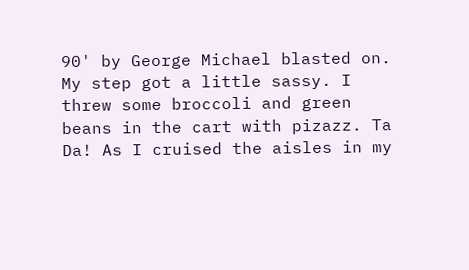90' by George Michael blasted on. My step got a little sassy. I threw some broccoli and green beans in the cart with pizazz. Ta Da! As I cruised the aisles in my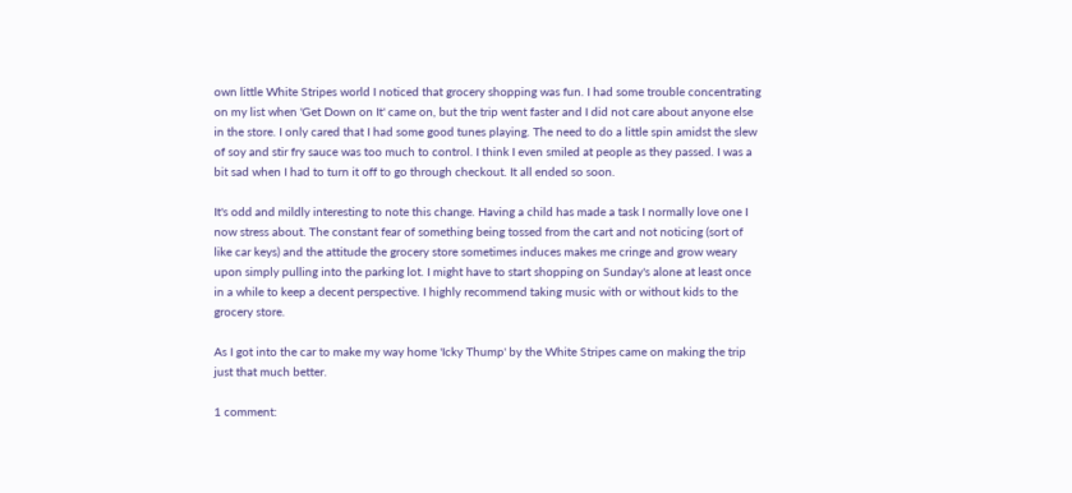own little White Stripes world I noticed that grocery shopping was fun. I had some trouble concentrating on my list when 'Get Down on It' came on, but the trip went faster and I did not care about anyone else in the store. I only cared that I had some good tunes playing. The need to do a little spin amidst the slew of soy and stir fry sauce was too much to control. I think I even smiled at people as they passed. I was a bit sad when I had to turn it off to go through checkout. It all ended so soon.

It's odd and mildly interesting to note this change. Having a child has made a task I normally love one I now stress about. The constant fear of something being tossed from the cart and not noticing (sort of like car keys) and the attitude the grocery store sometimes induces makes me cringe and grow weary upon simply pulling into the parking lot. I might have to start shopping on Sunday's alone at least once in a while to keep a decent perspective. I highly recommend taking music with or without kids to the grocery store.

As I got into the car to make my way home 'Icky Thump' by the White Stripes came on making the trip just that much better.

1 comment: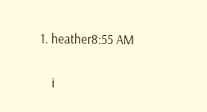1. heather8:55 AM

    i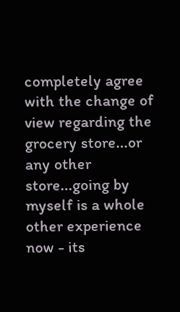completely agree with the change of view regarding the grocery store...or any other store...going by myself is a whole other experience now - its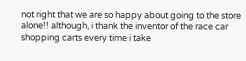not right that we are so happy about going to the store alone!! although, i thank the inventor of the race car shopping carts every time i take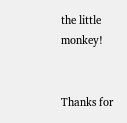the little monkey!


Thanks for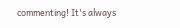commenting! It's always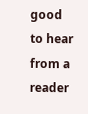good to hear from a reader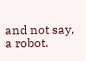and not say, a robot.